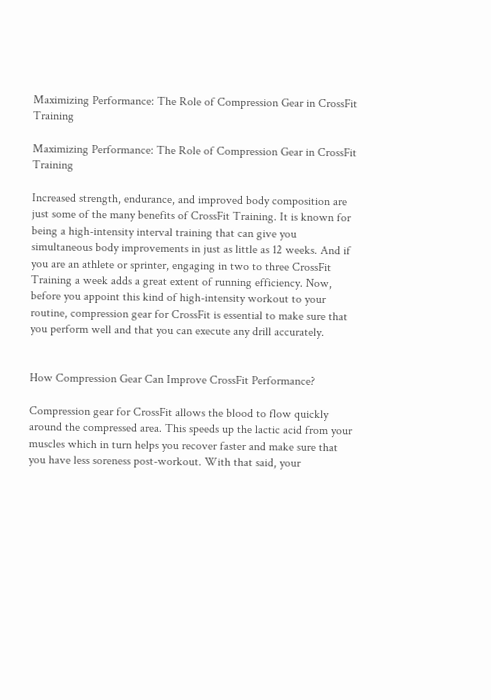Maximizing Performance: The Role of Compression Gear in CrossFit Training

Maximizing Performance: The Role of Compression Gear in CrossFit Training

Increased strength, endurance, and improved body composition are just some of the many benefits of CrossFit Training. It is known for being a high-intensity interval training that can give you simultaneous body improvements in just as little as 12 weeks. And if you are an athlete or sprinter, engaging in two to three CrossFit Training a week adds a great extent of running efficiency. Now, before you appoint this kind of high-intensity workout to your routine, compression gear for CrossFit is essential to make sure that you perform well and that you can execute any drill accurately.


How Compression Gear Can Improve CrossFit Performance?

Compression gear for CrossFit allows the blood to flow quickly around the compressed area. This speeds up the lactic acid from your muscles which in turn helps you recover faster and make sure that you have less soreness post-workout. With that said, your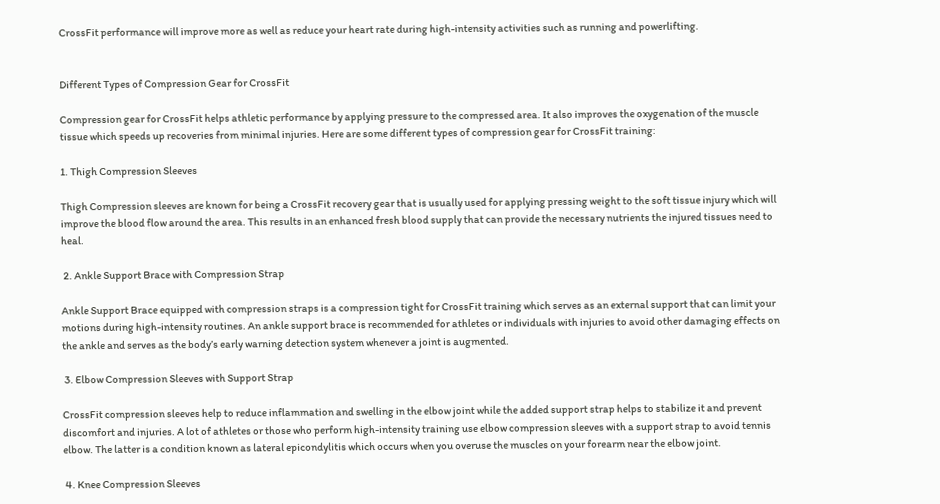CrossFit performance will improve more as well as reduce your heart rate during high-intensity activities such as running and powerlifting.


Different Types of Compression Gear for CrossFit

Compression gear for CrossFit helps athletic performance by applying pressure to the compressed area. It also improves the oxygenation of the muscle tissue which speeds up recoveries from minimal injuries. Here are some different types of compression gear for CrossFit training:

1. Thigh Compression Sleeves

Thigh Compression sleeves are known for being a CrossFit recovery gear that is usually used for applying pressing weight to the soft tissue injury which will improve the blood flow around the area. This results in an enhanced fresh blood supply that can provide the necessary nutrients the injured tissues need to heal.

 2. Ankle Support Brace with Compression Strap

Ankle Support Brace equipped with compression straps is a compression tight for CrossFit training which serves as an external support that can limit your motions during high-intensity routines. An ankle support brace is recommended for athletes or individuals with injuries to avoid other damaging effects on the ankle and serves as the body’s early warning detection system whenever a joint is augmented.

 3. Elbow Compression Sleeves with Support Strap

CrossFit compression sleeves help to reduce inflammation and swelling in the elbow joint while the added support strap helps to stabilize it and prevent discomfort and injuries. A lot of athletes or those who perform high-intensity training use elbow compression sleeves with a support strap to avoid tennis elbow. The latter is a condition known as lateral epicondylitis which occurs when you overuse the muscles on your forearm near the elbow joint.

 4. Knee Compression Sleeves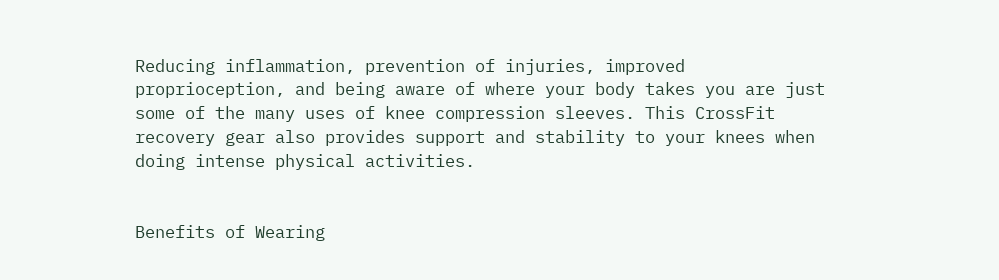Reducing inflammation, prevention of injuries, improved proprioception, and being aware of where your body takes you are just some of the many uses of knee compression sleeves. This CrossFit recovery gear also provides support and stability to your knees when doing intense physical activities.


Benefits of Wearing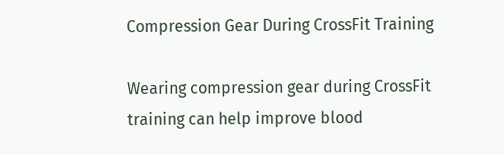Compression Gear During CrossFit Training

Wearing compression gear during CrossFit training can help improve blood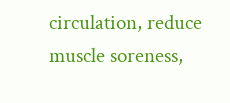circulation, reduce muscle soreness,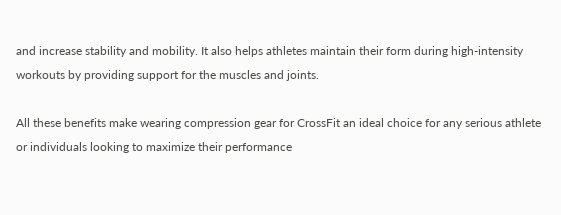and increase stability and mobility. It also helps athletes maintain their form during high-intensity workouts by providing support for the muscles and joints.

All these benefits make wearing compression gear for CrossFit an ideal choice for any serious athlete or individuals looking to maximize their performance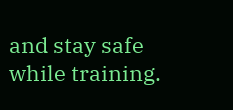and stay safe while training.